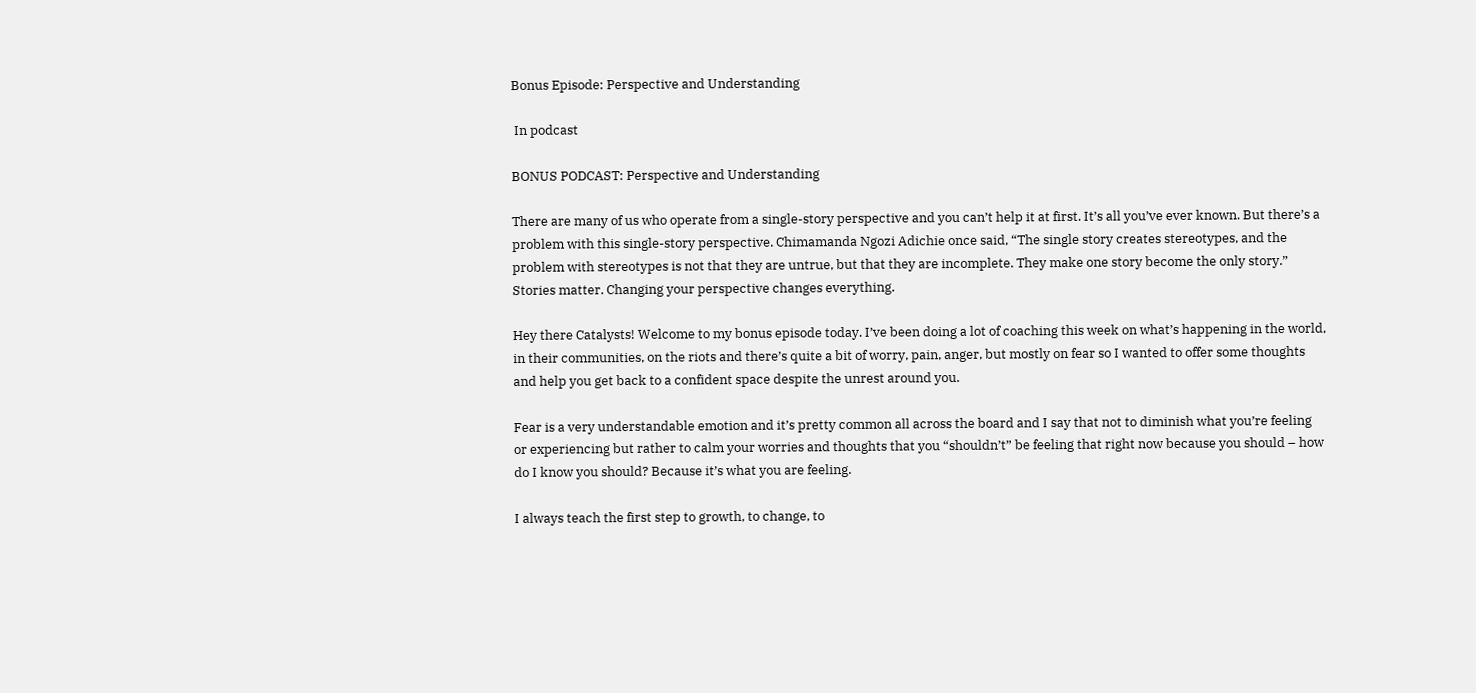Bonus Episode: Perspective and Understanding

 In podcast

BONUS PODCAST: Perspective and Understanding

There are many of us who operate from a single-story perspective and you can’t help it at first. It’s all you’ve ever known. But there’s a problem with this single-story perspective. Chimamanda Ngozi Adichie once said, “The single story creates stereotypes, and the problem with stereotypes is not that they are untrue, but that they are incomplete. They make one story become the only story.” Stories matter. Changing your perspective changes everything.

Hey there Catalysts! Welcome to my bonus episode today. I’ve been doing a lot of coaching this week on what’s happening in the world, in their communities, on the riots and there’s quite a bit of worry, pain, anger, but mostly on fear so I wanted to offer some thoughts and help you get back to a confident space despite the unrest around you.

Fear is a very understandable emotion and it’s pretty common all across the board and I say that not to diminish what you’re feeling or experiencing but rather to calm your worries and thoughts that you “shouldn’t” be feeling that right now because you should – how do I know you should? Because it’s what you are feeling.

I always teach the first step to growth, to change, to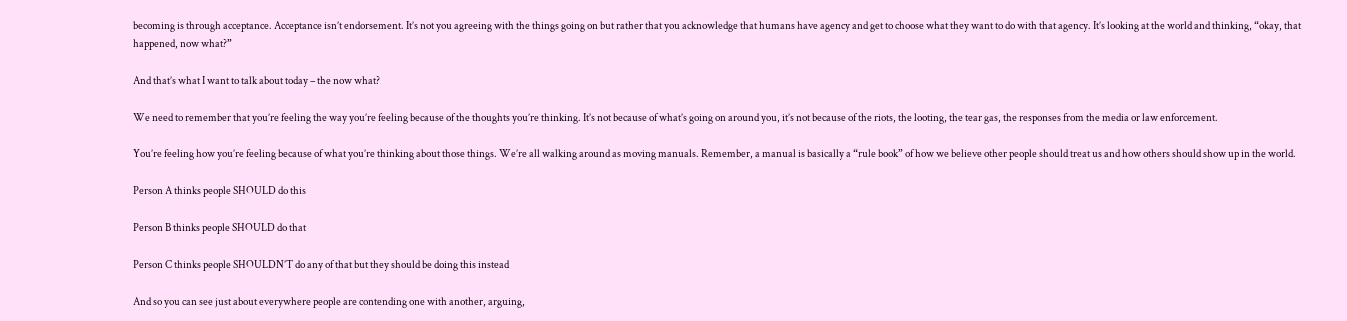becoming is through acceptance. Acceptance isn’t endorsement. It’s not you agreeing with the things going on but rather that you acknowledge that humans have agency and get to choose what they want to do with that agency. It’s looking at the world and thinking, “okay, that happened, now what?”

And that’s what I want to talk about today – the now what?

We need to remember that you’re feeling the way you’re feeling because of the thoughts you’re thinking. It’s not because of what’s going on around you, it’s not because of the riots, the looting, the tear gas, the responses from the media or law enforcement.

You’re feeling how you’re feeling because of what you’re thinking about those things. We’re all walking around as moving manuals. Remember, a manual is basically a “rule book” of how we believe other people should treat us and how others should show up in the world.

Person A thinks people SHOULD do this

Person B thinks people SHOULD do that

Person C thinks people SHOULDN’T do any of that but they should be doing this instead

And so you can see just about everywhere people are contending one with another, arguing,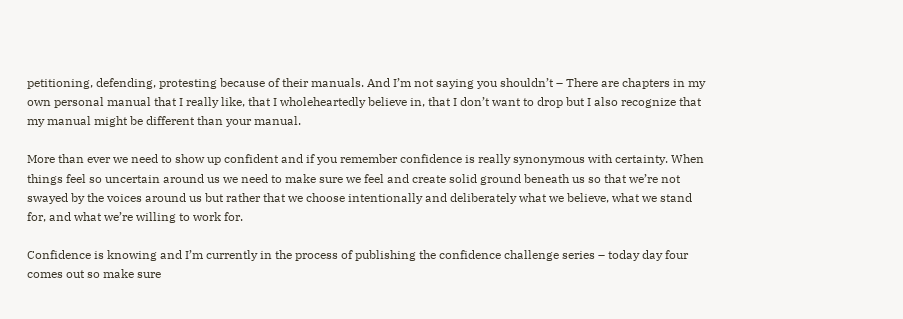petitioning, defending, protesting because of their manuals. And I’m not saying you shouldn’t – There are chapters in my own personal manual that I really like, that I wholeheartedly believe in, that I don’t want to drop but I also recognize that my manual might be different than your manual.

More than ever we need to show up confident and if you remember confidence is really synonymous with certainty. When things feel so uncertain around us we need to make sure we feel and create solid ground beneath us so that we’re not swayed by the voices around us but rather that we choose intentionally and deliberately what we believe, what we stand for, and what we’re willing to work for.

Confidence is knowing and I’m currently in the process of publishing the confidence challenge series – today day four comes out so make sure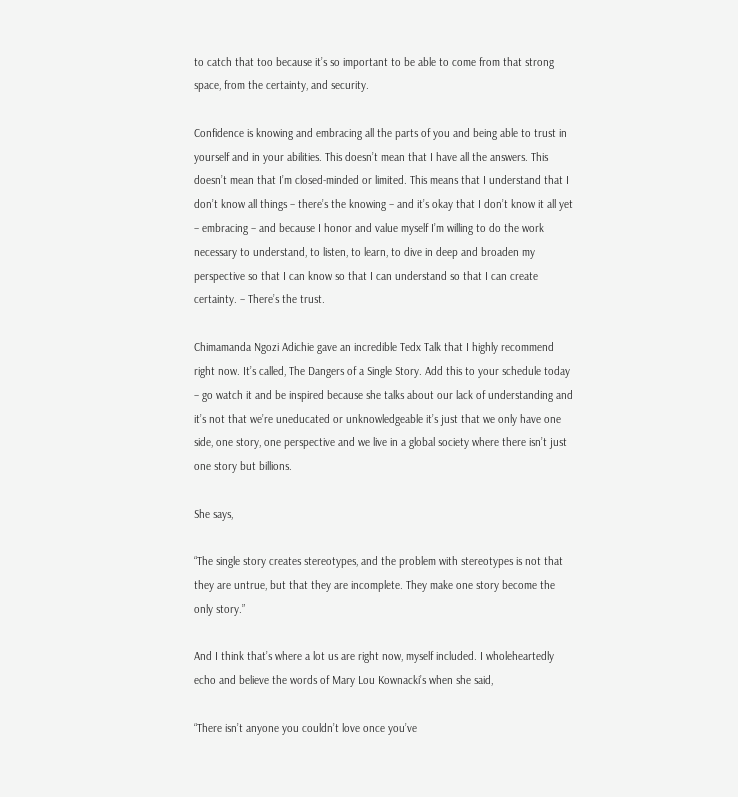to catch that too because it’s so important to be able to come from that strong space, from the certainty, and security.

Confidence is knowing and embracing all the parts of you and being able to trust in yourself and in your abilities. This doesn’t mean that I have all the answers. This doesn’t mean that I’m closed-minded or limited. This means that I understand that I don’t know all things – there’s the knowing – and it’s okay that I don’t know it all yet – embracing – and because I honor and value myself I’m willing to do the work necessary to understand, to listen, to learn, to dive in deep and broaden my perspective so that I can know so that I can understand so that I can create certainty. – There’s the trust.

Chimamanda Ngozi Adichie gave an incredible Tedx Talk that I highly recommend right now. It’s called, The Dangers of a Single Story. Add this to your schedule today – go watch it and be inspired because she talks about our lack of understanding and it’s not that we’re uneducated or unknowledgeable it’s just that we only have one side, one story, one perspective and we live in a global society where there isn’t just one story but billions.

She says,

“The single story creates stereotypes, and the problem with stereotypes is not that they are untrue, but that they are incomplete. They make one story become the only story.”

And I think that’s where a lot us are right now, myself included. I wholeheartedly echo and believe the words of Mary Lou Kownacki’s when she said,

“There isn’t anyone you couldn’t love once you’ve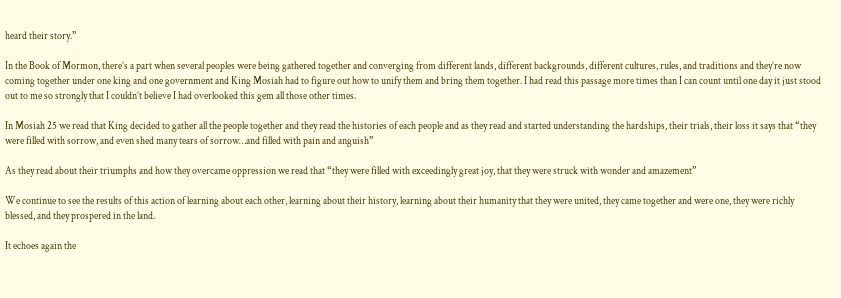heard their story.”

In the Book of Mormon, there’s a part when several peoples were being gathered together and converging from different lands, different backgrounds, different cultures, rules, and traditions and they’re now coming together under one king and one government and King Mosiah had to figure out how to unify them and bring them together. I had read this passage more times than I can count until one day it just stood out to me so strongly that I couldn’t believe I had overlooked this gem all those other times.

In Mosiah 25 we read that King decided to gather all the people together and they read the histories of each people and as they read and started understanding the hardships, their trials, their loss it says that “they were filled with sorrow, and even shed many tears of sorrow…and filled with pain and anguish”

As they read about their triumphs and how they overcame oppression we read that “they were filled with exceedingly great joy, that they were struck with wonder and amazement”

We continue to see the results of this action of learning about each other, learning about their history, learning about their humanity that they were united, they came together and were one, they were richly blessed, and they prospered in the land.

It echoes again the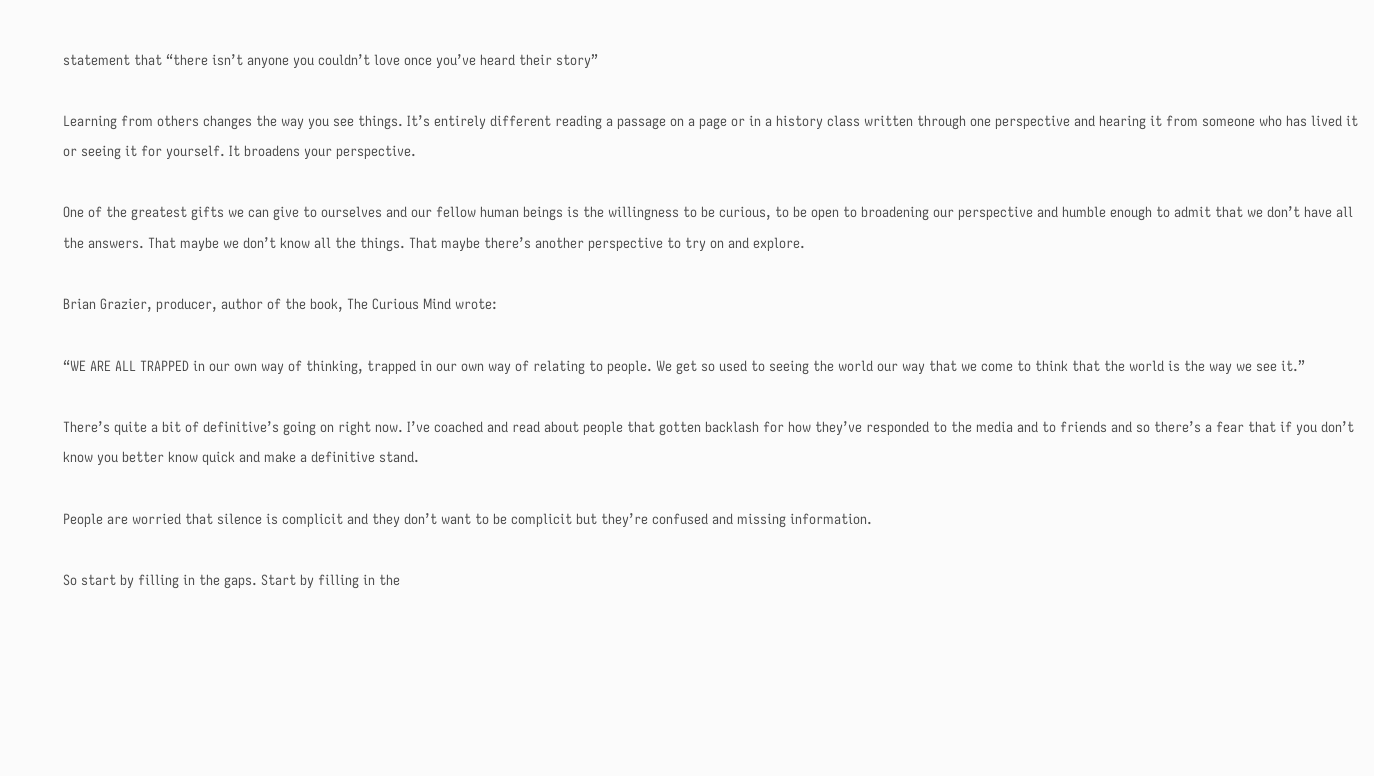statement that “there isn’t anyone you couldn’t love once you’ve heard their story”

Learning from others changes the way you see things. It’s entirely different reading a passage on a page or in a history class written through one perspective and hearing it from someone who has lived it or seeing it for yourself. It broadens your perspective.

One of the greatest gifts we can give to ourselves and our fellow human beings is the willingness to be curious, to be open to broadening our perspective and humble enough to admit that we don’t have all the answers. That maybe we don’t know all the things. That maybe there’s another perspective to try on and explore.

Brian Grazier, producer, author of the book, The Curious Mind wrote:

“WE ARE ALL TRAPPED in our own way of thinking, trapped in our own way of relating to people. We get so used to seeing the world our way that we come to think that the world is the way we see it.”

There’s quite a bit of definitive’s going on right now. I’ve coached and read about people that gotten backlash for how they’ve responded to the media and to friends and so there’s a fear that if you don’t know you better know quick and make a definitive stand.

People are worried that silence is complicit and they don’t want to be complicit but they’re confused and missing information.

So start by filling in the gaps. Start by filling in the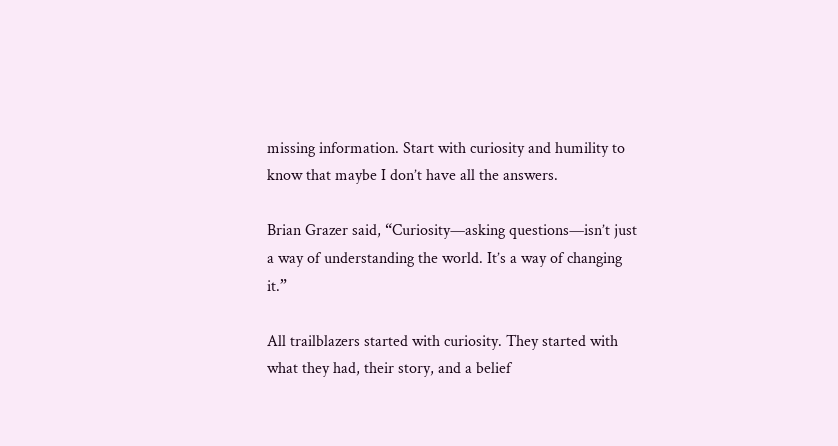missing information. Start with curiosity and humility to know that maybe I don’t have all the answers.

Brian Grazer said, “Curiosity—asking questions—isn’t just a way of understanding the world. It’s a way of changing it.”

All trailblazers started with curiosity. They started with what they had, their story, and a belief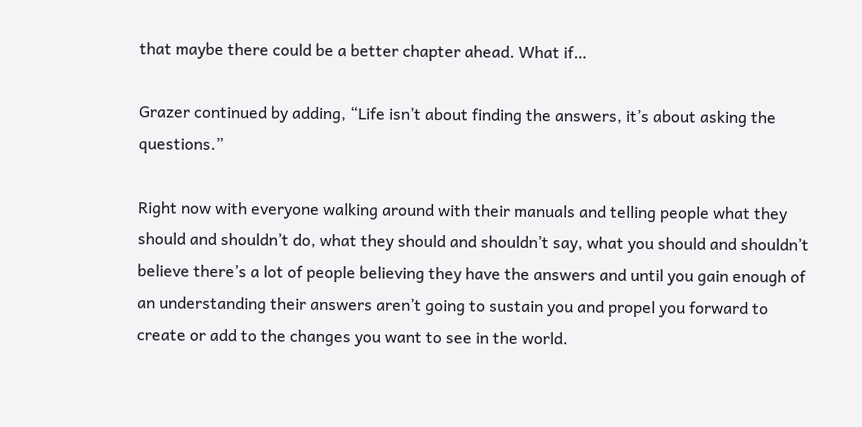that maybe there could be a better chapter ahead. What if…

Grazer continued by adding, “Life isn’t about finding the answers, it’s about asking the questions.”

Right now with everyone walking around with their manuals and telling people what they should and shouldn’t do, what they should and shouldn’t say, what you should and shouldn’t believe there’s a lot of people believing they have the answers and until you gain enough of an understanding their answers aren’t going to sustain you and propel you forward to create or add to the changes you want to see in the world.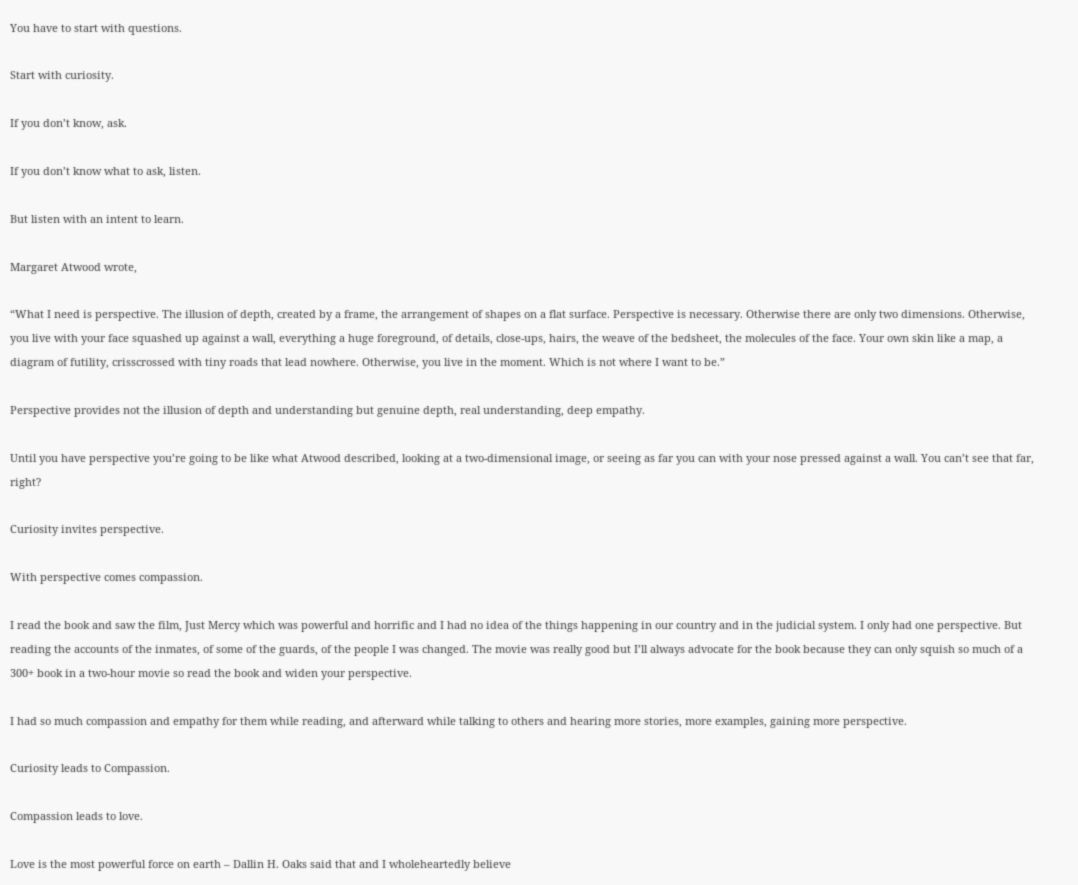You have to start with questions.

Start with curiosity.

If you don’t know, ask.

If you don’t know what to ask, listen.

But listen with an intent to learn.

Margaret Atwood wrote,

“What I need is perspective. The illusion of depth, created by a frame, the arrangement of shapes on a flat surface. Perspective is necessary. Otherwise there are only two dimensions. Otherwise, you live with your face squashed up against a wall, everything a huge foreground, of details, close-ups, hairs, the weave of the bedsheet, the molecules of the face. Your own skin like a map, a diagram of futility, crisscrossed with tiny roads that lead nowhere. Otherwise, you live in the moment. Which is not where I want to be.”

Perspective provides not the illusion of depth and understanding but genuine depth, real understanding, deep empathy.

Until you have perspective you’re going to be like what Atwood described, looking at a two-dimensional image, or seeing as far you can with your nose pressed against a wall. You can’t see that far, right?

Curiosity invites perspective.

With perspective comes compassion.

I read the book and saw the film, Just Mercy which was powerful and horrific and I had no idea of the things happening in our country and in the judicial system. I only had one perspective. But reading the accounts of the inmates, of some of the guards, of the people I was changed. The movie was really good but I’ll always advocate for the book because they can only squish so much of a 300+ book in a two-hour movie so read the book and widen your perspective.

I had so much compassion and empathy for them while reading, and afterward while talking to others and hearing more stories, more examples, gaining more perspective.

Curiosity leads to Compassion.

Compassion leads to love.

Love is the most powerful force on earth – Dallin H. Oaks said that and I wholeheartedly believe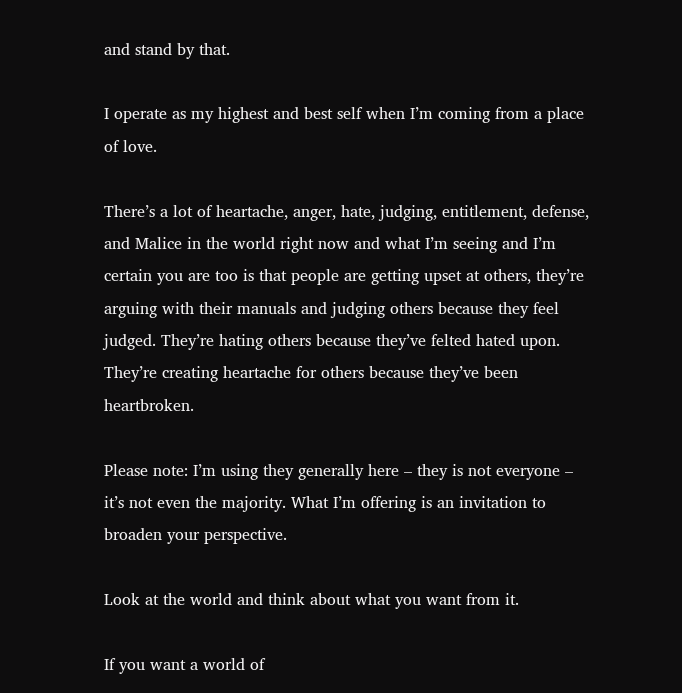and stand by that.

I operate as my highest and best self when I’m coming from a place of love.

There’s a lot of heartache, anger, hate, judging, entitlement, defense, and Malice in the world right now and what I’m seeing and I’m certain you are too is that people are getting upset at others, they’re arguing with their manuals and judging others because they feel judged. They’re hating others because they’ve felted hated upon. They’re creating heartache for others because they’ve been heartbroken.

Please note: I’m using they generally here – they is not everyone – it’s not even the majority. What I’m offering is an invitation to broaden your perspective.

Look at the world and think about what you want from it.

If you want a world of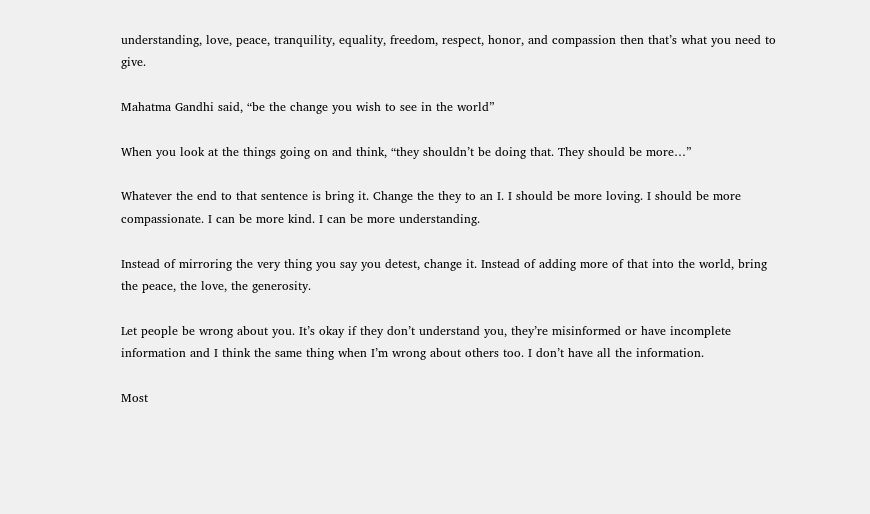understanding, love, peace, tranquility, equality, freedom, respect, honor, and compassion then that’s what you need to give.

Mahatma Gandhi said, “be the change you wish to see in the world”

When you look at the things going on and think, “they shouldn’t be doing that. They should be more…”

Whatever the end to that sentence is bring it. Change the they to an I. I should be more loving. I should be more compassionate. I can be more kind. I can be more understanding.

Instead of mirroring the very thing you say you detest, change it. Instead of adding more of that into the world, bring the peace, the love, the generosity.

Let people be wrong about you. It’s okay if they don’t understand you, they’re misinformed or have incomplete information and I think the same thing when I’m wrong about others too. I don’t have all the information.

Most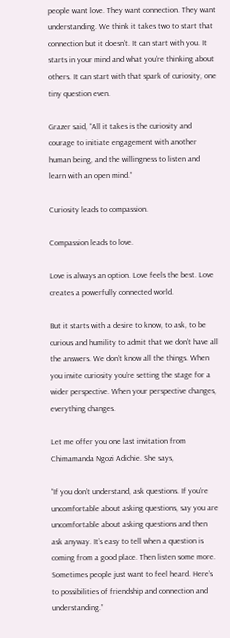people want love. They want connection. They want understanding. We think it takes two to start that connection but it doesn’t. It can start with you. It starts in your mind and what you’re thinking about others. It can start with that spark of curiosity, one tiny question even.

Grazer said, “All it takes is the curiosity and courage to initiate engagement with another human being, and the willingness to listen and learn with an open mind.”

Curiosity leads to compassion.

Compassion leads to love.

Love is always an option. Love feels the best. Love creates a powerfully connected world.

But it starts with a desire to know, to ask, to be curious and humility to admit that we don’t have all the answers. We don’t know all the things. When you invite curiosity you’re setting the stage for a wider perspective. When your perspective changes, everything changes.

Let me offer you one last invitation from Chimamanda Ngozi Adichie. She says,

“If you don’t understand, ask questions. If you’re uncomfortable about asking questions, say you are uncomfortable about asking questions and then ask anyway. It’s easy to tell when a question is coming from a good place. Then listen some more. Sometimes people just want to feel heard. Here’s to possibilities of friendship and connection and understanding.”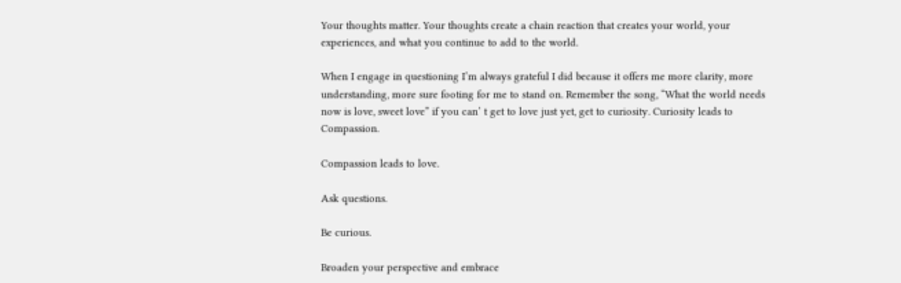Your thoughts matter. Your thoughts create a chain reaction that creates your world, your experiences, and what you continue to add to the world.

When I engage in questioning I’m always grateful I did because it offers me more clarity, more understanding, more sure footing for me to stand on. Remember the song, “What the world needs now is love, sweet love” if you can’ t get to love just yet, get to curiosity. Curiosity leads to Compassion.

Compassion leads to love.

Ask questions.

Be curious.

Broaden your perspective and embrace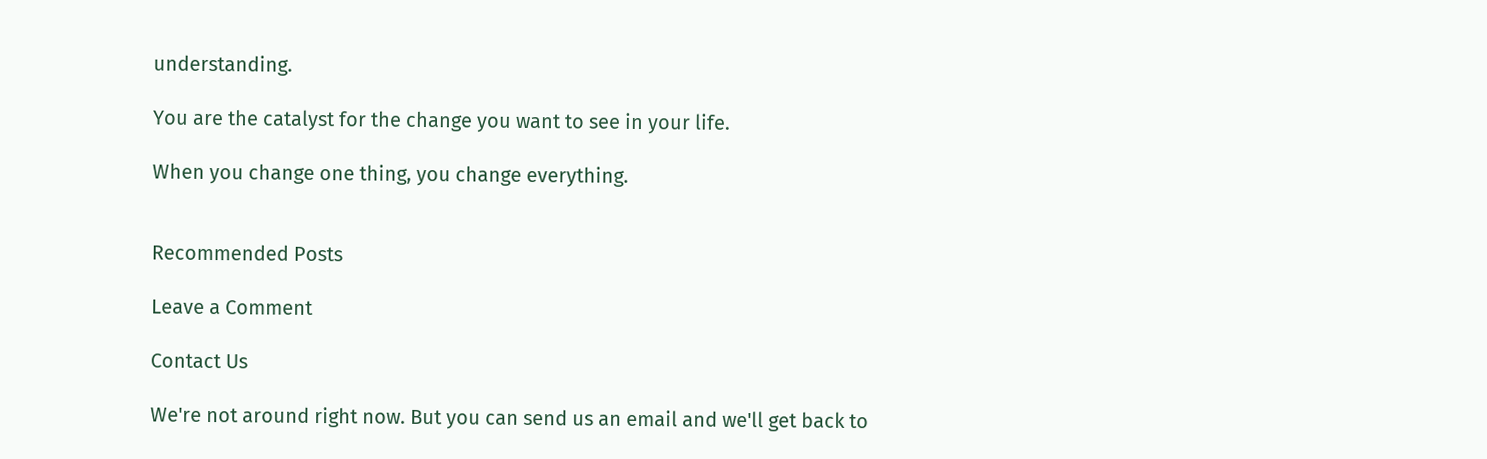understanding.

You are the catalyst for the change you want to see in your life.

When you change one thing, you change everything.


Recommended Posts

Leave a Comment

Contact Us

We're not around right now. But you can send us an email and we'll get back to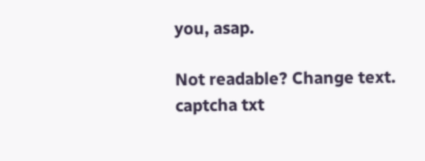you, asap.

Not readable? Change text. captcha txt